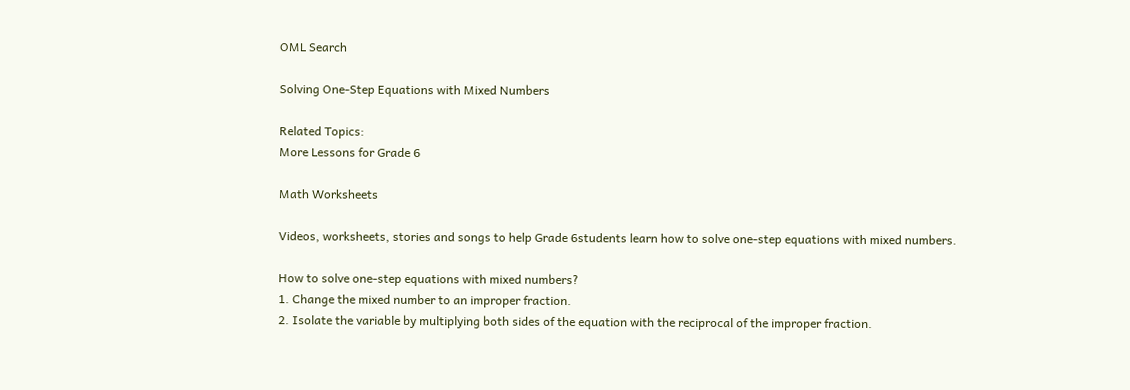OML Search

Solving One-Step Equations with Mixed Numbers

Related Topics:
More Lessons for Grade 6

Math Worksheets

Videos, worksheets, stories and songs to help Grade 6students learn how to solve one-step equations with mixed numbers.

How to solve one-step equations with mixed numbers?
1. Change the mixed number to an improper fraction.
2. Isolate the variable by multiplying both sides of the equation with the reciprocal of the improper fraction.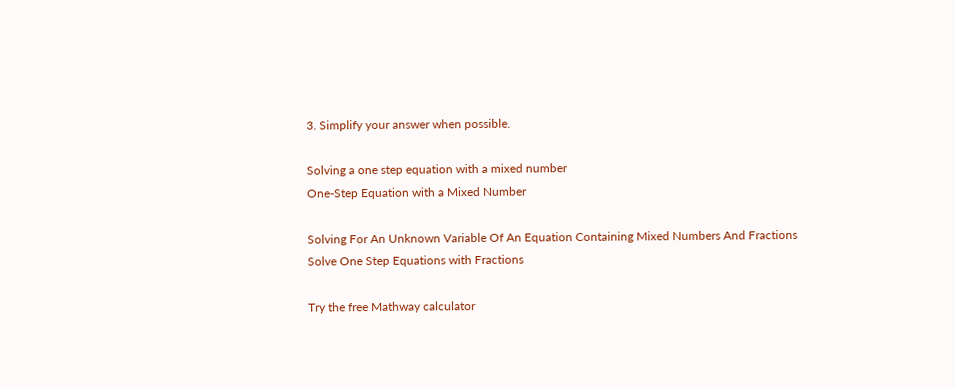3. Simplify your answer when possible.

Solving a one step equation with a mixed number
One-Step Equation with a Mixed Number

Solving For An Unknown Variable Of An Equation Containing Mixed Numbers And Fractions
Solve One Step Equations with Fractions

Try the free Mathway calculator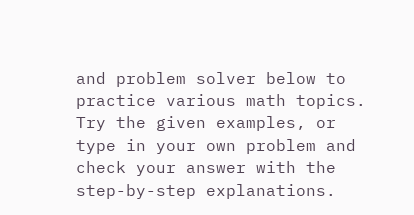and problem solver below to practice various math topics. Try the given examples, or type in your own problem and check your answer with the step-by-step explanations.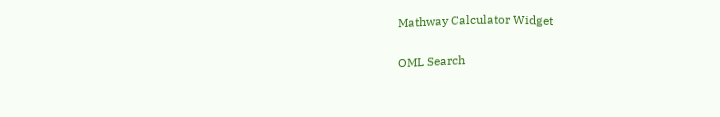Mathway Calculator Widget

OML Search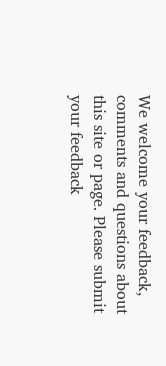We welcome your feedback, comments and questions about this site or page. Please submit your feedback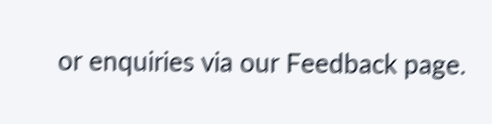or enquiries via our Feedback page.